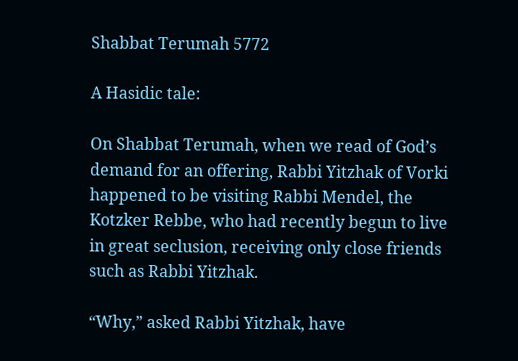Shabbat Terumah 5772

A Hasidic tale:

On Shabbat Terumah, when we read of God’s demand for an offering, Rabbi Yitzhak of Vorki happened to be visiting Rabbi Mendel, the Kotzker Rebbe, who had recently begun to live in great seclusion, receiving only close friends such as Rabbi Yitzhak.

“Why,” asked Rabbi Yitzhak, have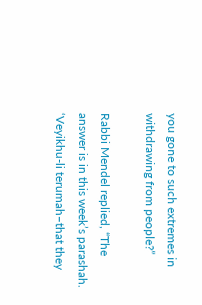you gone to such extremes in withdrawing from people?”

Rabbi Mendel replied, “The answer is in this week’s parashah. ‘Veyikhu-li terumah–that they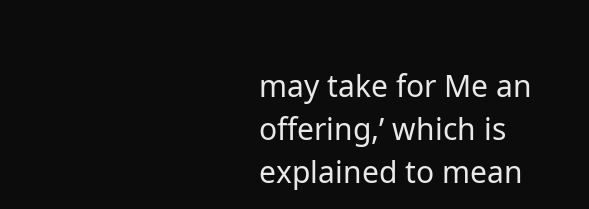may take for Me an offering,’ which is explained to mean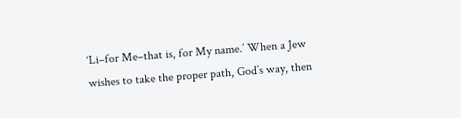‘Li–for Me–that is, for My name.’ When a Jew wishes to take the proper path, God’s way, then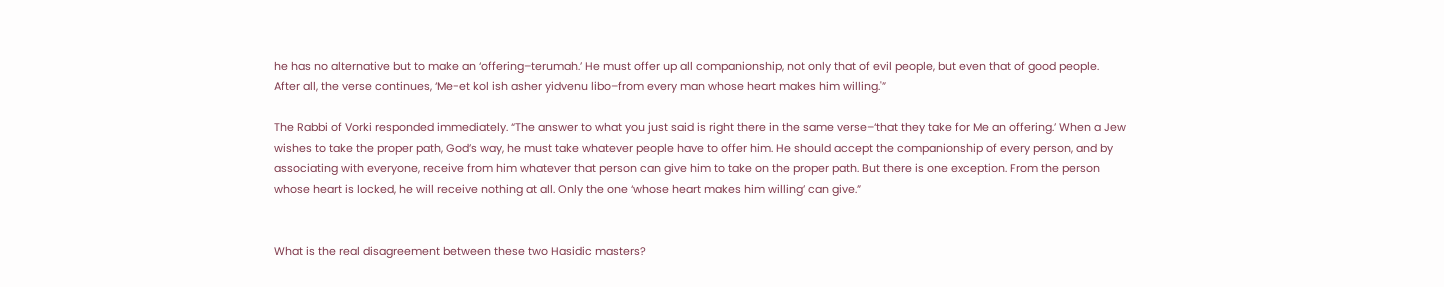he has no alternative but to make an ‘offering–terumah.’ He must offer up all companionship, not only that of evil people, but even that of good people. After all, the verse continues, ‘Me-et kol ish asher yidvenu libo–from every man whose heart makes him willing.'”

The Rabbi of Vorki responded immediately. “The answer to what you just said is right there in the same verse–‘that they take for Me an offering.’ When a Jew wishes to take the proper path, God’s way, he must take whatever people have to offer him. He should accept the companionship of every person, and by associating with everyone, receive from him whatever that person can give him to take on the proper path. But there is one exception. From the person whose heart is locked, he will receive nothing at all. Only the one ‘whose heart makes him willing’ can give.”


What is the real disagreement between these two Hasidic masters?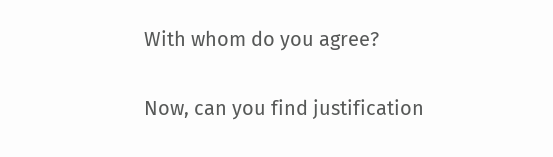With whom do you agree?

Now, can you find justification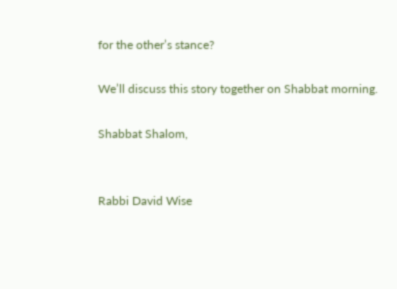for the other’s stance?

We’ll discuss this story together on Shabbat morning.

Shabbat Shalom,


Rabbi David Wise